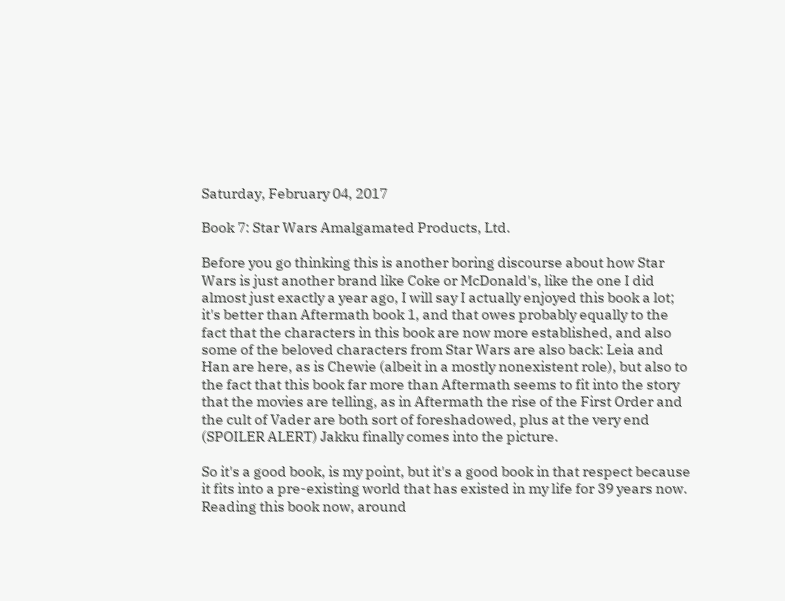Saturday, February 04, 2017

Book 7: Star Wars Amalgamated Products, Ltd.

Before you go thinking this is another boring discourse about how Star Wars is just another brand like Coke or McDonald's, like the one I did almost just exactly a year ago, I will say I actually enjoyed this book a lot; it's better than Aftermath book 1, and that owes probably equally to the fact that the characters in this book are now more established, and also some of the beloved characters from Star Wars are also back: Leia and Han are here, as is Chewie (albeit in a mostly nonexistent role), but also to the fact that this book far more than Aftermath seems to fit into the story that the movies are telling, as in Aftermath the rise of the First Order and the cult of Vader are both sort of foreshadowed, plus at the very end (SPOILER ALERT) Jakku finally comes into the picture.

So it's a good book, is my point, but it's a good book in that respect because it fits into a pre-existing world that has existed in my life for 39 years now.  Reading this book now, around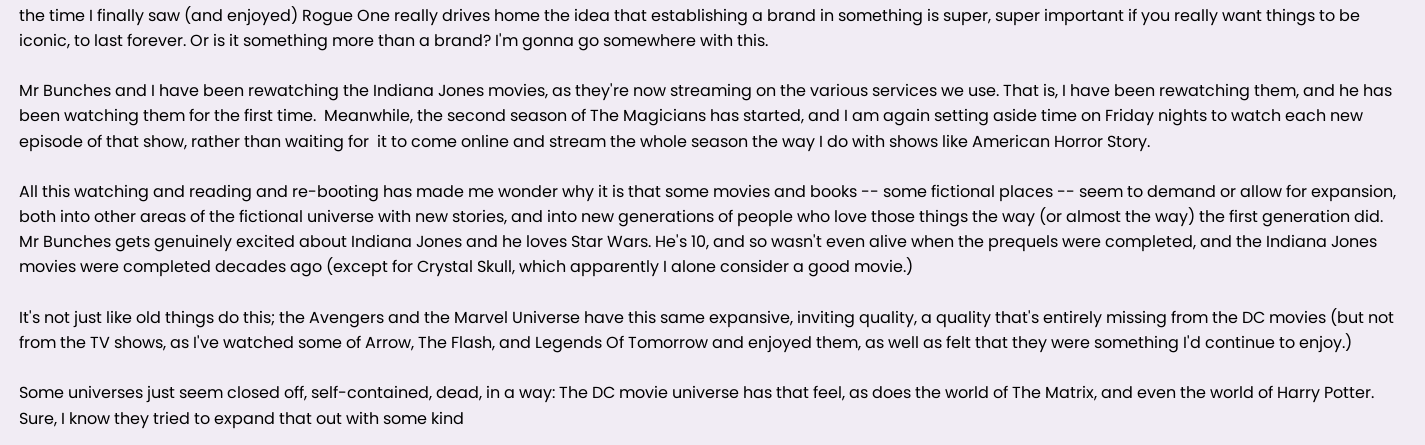the time I finally saw (and enjoyed) Rogue One really drives home the idea that establishing a brand in something is super, super important if you really want things to be iconic, to last forever. Or is it something more than a brand? I'm gonna go somewhere with this.

Mr Bunches and I have been rewatching the Indiana Jones movies, as they're now streaming on the various services we use. That is, I have been rewatching them, and he has been watching them for the first time.  Meanwhile, the second season of The Magicians has started, and I am again setting aside time on Friday nights to watch each new episode of that show, rather than waiting for  it to come online and stream the whole season the way I do with shows like American Horror Story.

All this watching and reading and re-booting has made me wonder why it is that some movies and books -- some fictional places -- seem to demand or allow for expansion, both into other areas of the fictional universe with new stories, and into new generations of people who love those things the way (or almost the way) the first generation did.  Mr Bunches gets genuinely excited about Indiana Jones and he loves Star Wars. He's 10, and so wasn't even alive when the prequels were completed, and the Indiana Jones movies were completed decades ago (except for Crystal Skull, which apparently I alone consider a good movie.)

It's not just like old things do this; the Avengers and the Marvel Universe have this same expansive, inviting quality, a quality that's entirely missing from the DC movies (but not from the TV shows, as I've watched some of Arrow, The Flash, and Legends Of Tomorrow and enjoyed them, as well as felt that they were something I'd continue to enjoy.)

Some universes just seem closed off, self-contained, dead, in a way: The DC movie universe has that feel, as does the world of The Matrix, and even the world of Harry Potter.  Sure, I know they tried to expand that out with some kind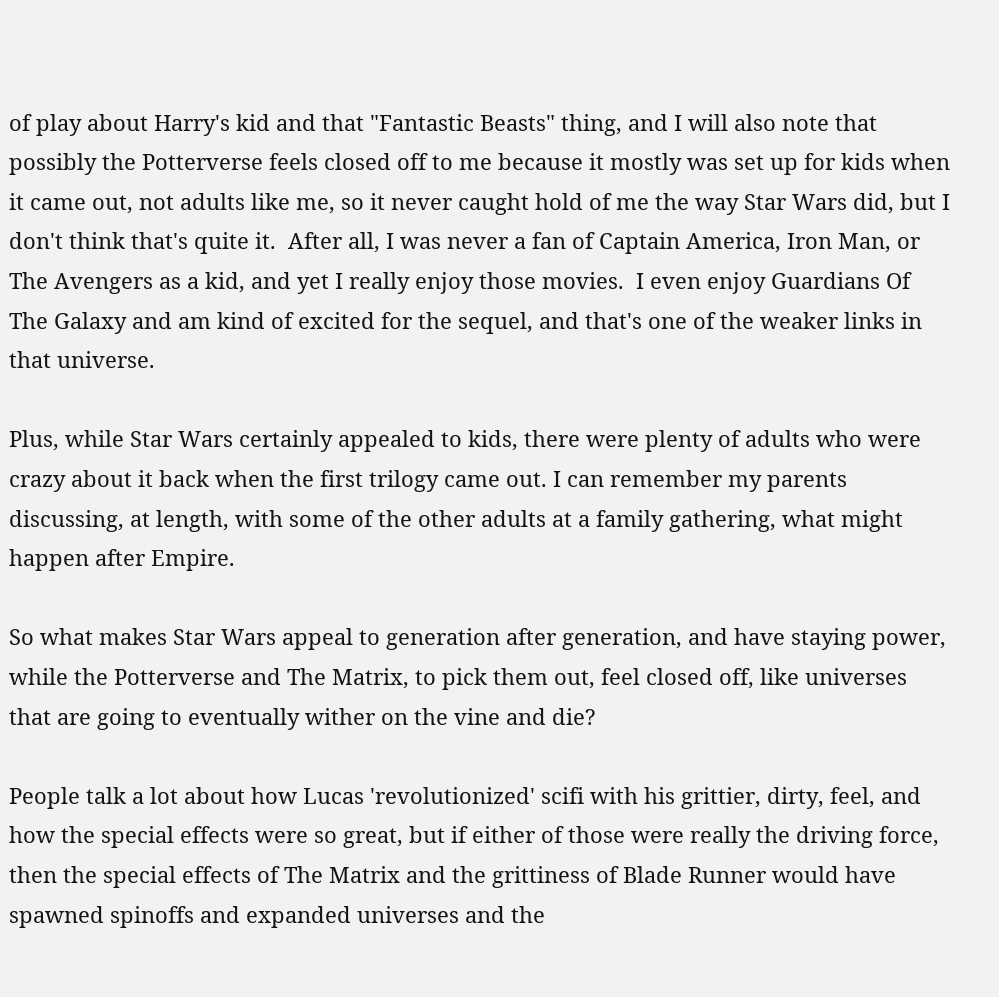of play about Harry's kid and that "Fantastic Beasts" thing, and I will also note that possibly the Potterverse feels closed off to me because it mostly was set up for kids when it came out, not adults like me, so it never caught hold of me the way Star Wars did, but I don't think that's quite it.  After all, I was never a fan of Captain America, Iron Man, or The Avengers as a kid, and yet I really enjoy those movies.  I even enjoy Guardians Of The Galaxy and am kind of excited for the sequel, and that's one of the weaker links in that universe.

Plus, while Star Wars certainly appealed to kids, there were plenty of adults who were crazy about it back when the first trilogy came out. I can remember my parents discussing, at length, with some of the other adults at a family gathering, what might happen after Empire.

So what makes Star Wars appeal to generation after generation, and have staying power, while the Potterverse and The Matrix, to pick them out, feel closed off, like universes that are going to eventually wither on the vine and die?

People talk a lot about how Lucas 'revolutionized' scifi with his grittier, dirty, feel, and how the special effects were so great, but if either of those were really the driving force, then the special effects of The Matrix and the grittiness of Blade Runner would have spawned spinoffs and expanded universes and the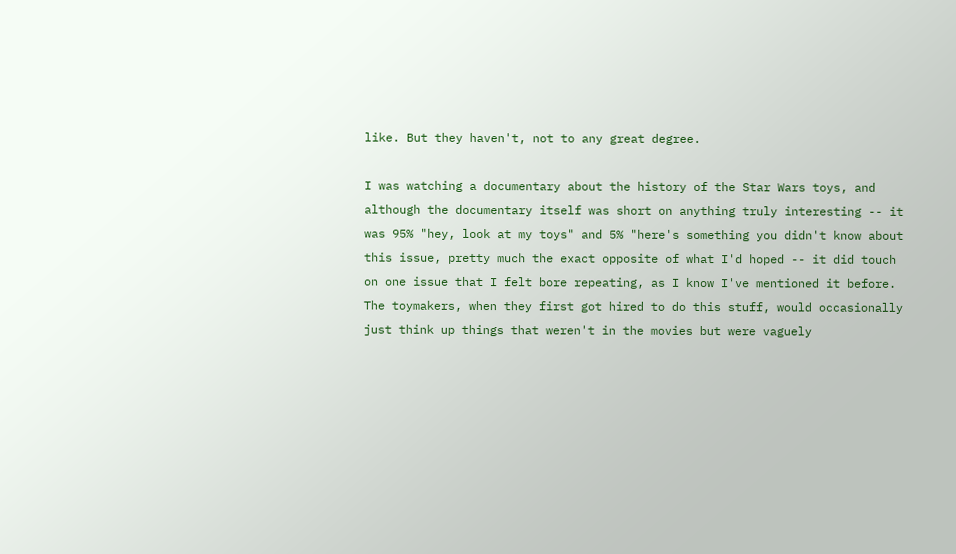like. But they haven't, not to any great degree.

I was watching a documentary about the history of the Star Wars toys, and although the documentary itself was short on anything truly interesting -- it was 95% "hey, look at my toys" and 5% "here's something you didn't know about this issue, pretty much the exact opposite of what I'd hoped -- it did touch on one issue that I felt bore repeating, as I know I've mentioned it before.  The toymakers, when they first got hired to do this stuff, would occasionally just think up things that weren't in the movies but were vaguely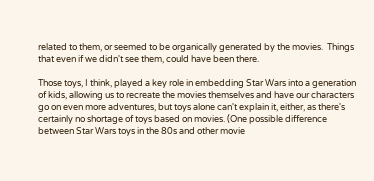related to them, or seemed to be organically generated by the movies.  Things that even if we didn't see them, could have been there.

Those toys, I think, played a key role in embedding Star Wars into a generation of kids, allowing us to recreate the movies themselves and have our characters go on even more adventures, but toys alone can't explain it, either, as there's certainly no shortage of toys based on movies. (One possible difference between Star Wars toys in the 80s and other movie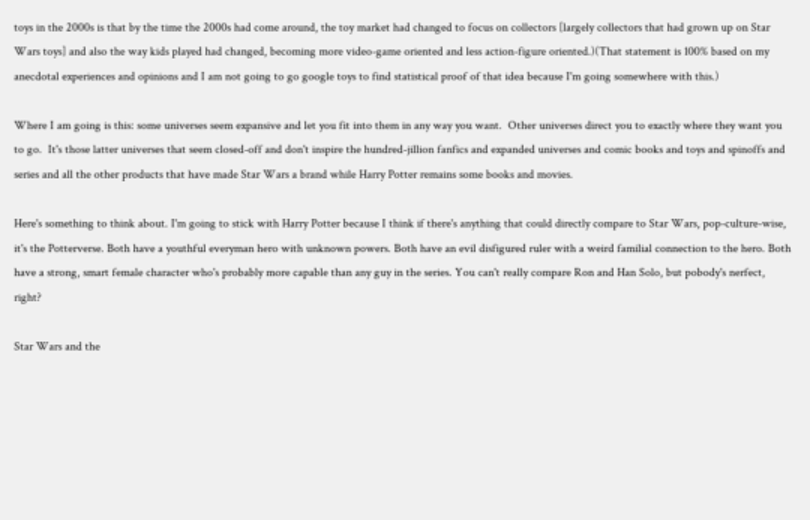toys in the 2000s is that by the time the 2000s had come around, the toy market had changed to focus on collectors [largely collectors that had grown up on Star Wars toys] and also the way kids played had changed, becoming more video-game oriented and less action-figure oriented.)(That statement is 100% based on my anecdotal experiences and opinions and I am not going to go google toys to find statistical proof of that idea because I'm going somewhere with this.)

Where I am going is this: some universes seem expansive and let you fit into them in any way you want.  Other universes direct you to exactly where they want you to go.  It's those latter universes that seem closed-off and don't inspire the hundred-jillion fanfics and expanded universes and comic books and toys and spinoffs and series and all the other products that have made Star Wars a brand while Harry Potter remains some books and movies.

Here's something to think about. I'm going to stick with Harry Potter because I think if there's anything that could directly compare to Star Wars, pop-culture-wise, it's the Potterverse. Both have a youthful everyman hero with unknown powers. Both have an evil disfigured ruler with a weird familial connection to the hero. Both have a strong, smart female character who's probably more capable than any guy in the series. You can't really compare Ron and Han Solo, but pobody's nerfect, right?

Star Wars and the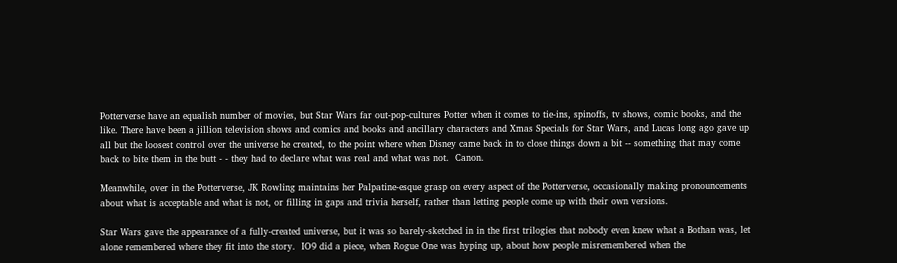Potterverse have an equalish number of movies, but Star Wars far out-pop-cultures Potter when it comes to tie-ins, spinoffs, tv shows, comic books, and the like. There have been a jillion television shows and comics and books and ancillary characters and Xmas Specials for Star Wars, and Lucas long ago gave up all but the loosest control over the universe he created, to the point where when Disney came back in to close things down a bit -- something that may come back to bite them in the butt - - they had to declare what was real and what was not.  Canon.

Meanwhile, over in the Potterverse, JK Rowling maintains her Palpatine-esque grasp on every aspect of the Potterverse, occasionally making pronouncements about what is acceptable and what is not, or filling in gaps and trivia herself, rather than letting people come up with their own versions.

Star Wars gave the appearance of a fully-created universe, but it was so barely-sketched in in the first trilogies that nobody even knew what a Bothan was, let alone remembered where they fit into the story.  IO9 did a piece, when Rogue One was hyping up, about how people misremembered when the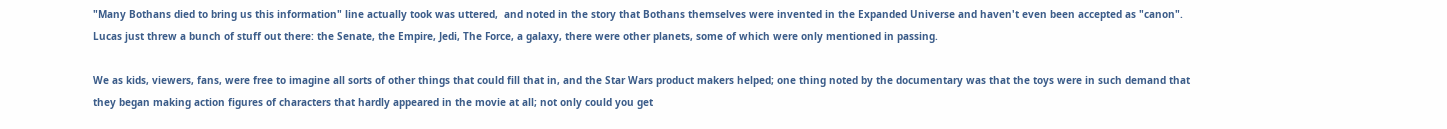"Many Bothans died to bring us this information" line actually took was uttered,  and noted in the story that Bothans themselves were invented in the Expanded Universe and haven't even been accepted as "canon".  Lucas just threw a bunch of stuff out there: the Senate, the Empire, Jedi, The Force, a galaxy, there were other planets, some of which were only mentioned in passing.

We as kids, viewers, fans, were free to imagine all sorts of other things that could fill that in, and the Star Wars product makers helped; one thing noted by the documentary was that the toys were in such demand that they began making action figures of characters that hardly appeared in the movie at all; not only could you get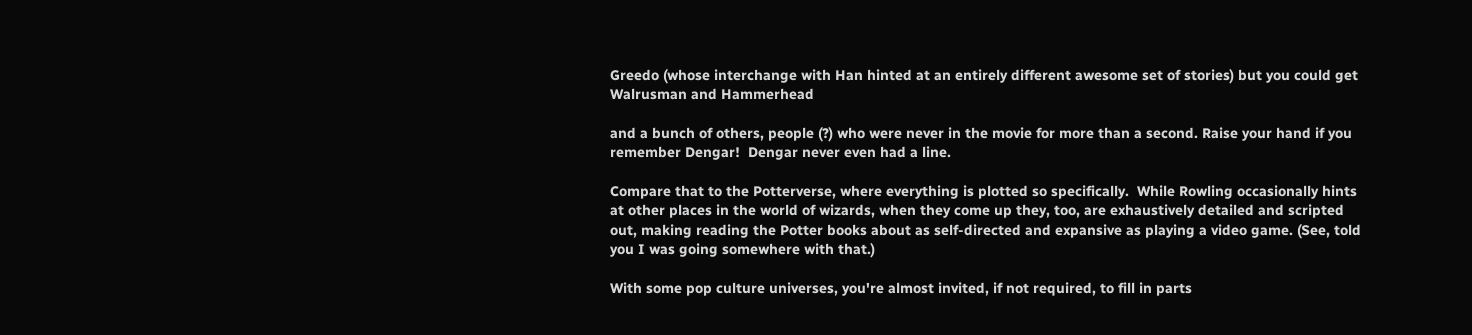Greedo (whose interchange with Han hinted at an entirely different awesome set of stories) but you could get Walrusman and Hammerhead

and a bunch of others, people (?) who were never in the movie for more than a second. Raise your hand if you remember Dengar!  Dengar never even had a line.

Compare that to the Potterverse, where everything is plotted so specifically.  While Rowling occasionally hints at other places in the world of wizards, when they come up they, too, are exhaustively detailed and scripted out, making reading the Potter books about as self-directed and expansive as playing a video game. (See, told you I was going somewhere with that.)

With some pop culture universes, you're almost invited, if not required, to fill in parts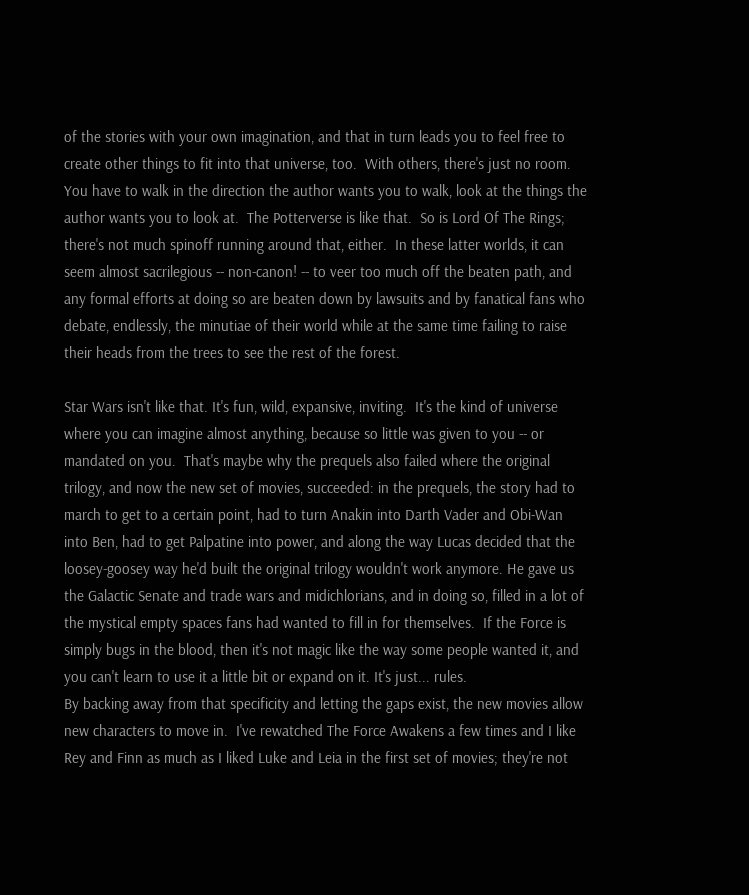of the stories with your own imagination, and that in turn leads you to feel free to create other things to fit into that universe, too.  With others, there's just no room.  You have to walk in the direction the author wants you to walk, look at the things the author wants you to look at.  The Potterverse is like that.  So is Lord Of The Rings; there's not much spinoff running around that, either.  In these latter worlds, it can seem almost sacrilegious -- non-canon! -- to veer too much off the beaten path, and any formal efforts at doing so are beaten down by lawsuits and by fanatical fans who debate, endlessly, the minutiae of their world while at the same time failing to raise their heads from the trees to see the rest of the forest.

Star Wars isn't like that. It's fun, wild, expansive, inviting.  It's the kind of universe where you can imagine almost anything, because so little was given to you -- or mandated on you.  That's maybe why the prequels also failed where the original trilogy, and now the new set of movies, succeeded: in the prequels, the story had to march to get to a certain point, had to turn Anakin into Darth Vader and Obi-Wan into Ben, had to get Palpatine into power, and along the way Lucas decided that the loosey-goosey way he'd built the original trilogy wouldn't work anymore. He gave us the Galactic Senate and trade wars and midichlorians, and in doing so, filled in a lot of the mystical empty spaces fans had wanted to fill in for themselves.  If the Force is simply bugs in the blood, then it's not magic like the way some people wanted it, and you can't learn to use it a little bit or expand on it. It's just... rules.
By backing away from that specificity and letting the gaps exist, the new movies allow new characters to move in.  I've rewatched The Force Awakens a few times and I like Rey and Finn as much as I liked Luke and Leia in the first set of movies; they're not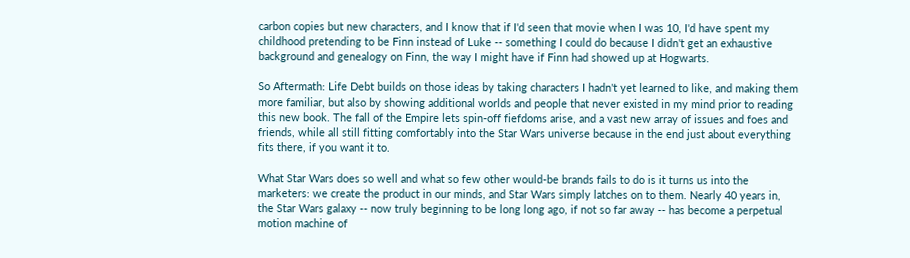carbon copies but new characters, and I know that if I'd seen that movie when I was 10, I'd have spent my childhood pretending to be Finn instead of Luke -- something I could do because I didn't get an exhaustive background and genealogy on Finn, the way I might have if Finn had showed up at Hogwarts.

So Aftermath: Life Debt builds on those ideas by taking characters I hadn't yet learned to like, and making them more familiar, but also by showing additional worlds and people that never existed in my mind prior to reading this new book. The fall of the Empire lets spin-off fiefdoms arise, and a vast new array of issues and foes and friends, while all still fitting comfortably into the Star Wars universe because in the end just about everything fits there, if you want it to.

What Star Wars does so well and what so few other would-be brands fails to do is it turns us into the marketers: we create the product in our minds, and Star Wars simply latches on to them. Nearly 40 years in, the Star Wars galaxy -- now truly beginning to be long long ago, if not so far away -- has become a perpetual motion machine of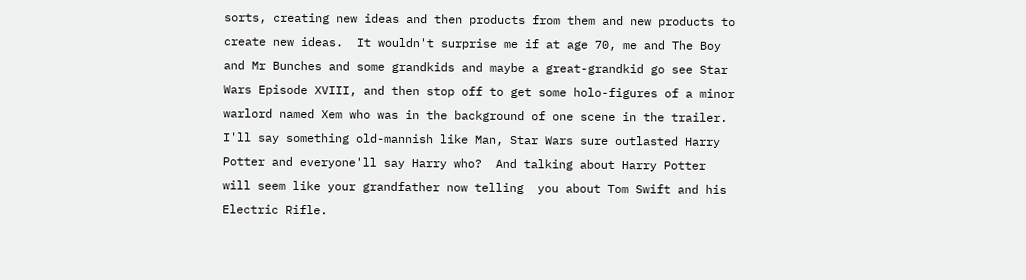sorts, creating new ideas and then products from them and new products to create new ideas.  It wouldn't surprise me if at age 70, me and The Boy and Mr Bunches and some grandkids and maybe a great-grandkid go see Star Wars Episode XVIII, and then stop off to get some holo-figures of a minor warlord named Xem who was in the background of one scene in the trailer. I'll say something old-mannish like Man, Star Wars sure outlasted Harry Potter and everyone'll say Harry who?  And talking about Harry Potter will seem like your grandfather now telling  you about Tom Swift and his Electric Rifle.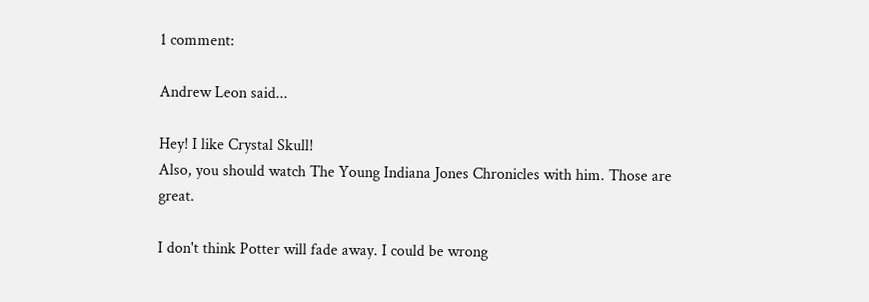1 comment:

Andrew Leon said...

Hey! I like Crystal Skull!
Also, you should watch The Young Indiana Jones Chronicles with him. Those are great.

I don't think Potter will fade away. I could be wrong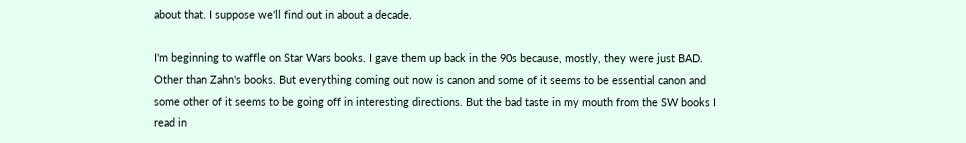about that. I suppose we'll find out in about a decade.

I'm beginning to waffle on Star Wars books. I gave them up back in the 90s because, mostly, they were just BAD. Other than Zahn's books. But everything coming out now is canon and some of it seems to be essential canon and some other of it seems to be going off in interesting directions. But the bad taste in my mouth from the SW books I read in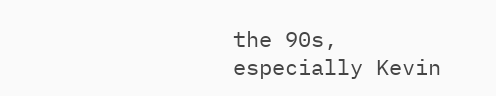the 90s, especially Kevin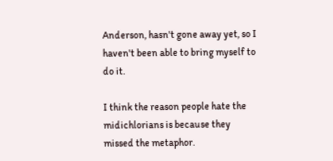Anderson, hasn't gone away yet, so I haven't been able to bring myself to do it.

I think the reason people hate the midichlorians is because they missed the metaphor.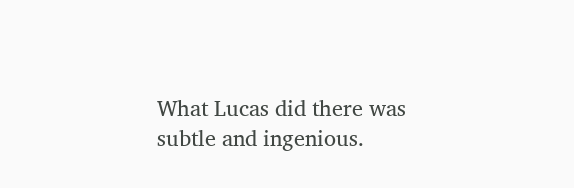What Lucas did there was subtle and ingenious.